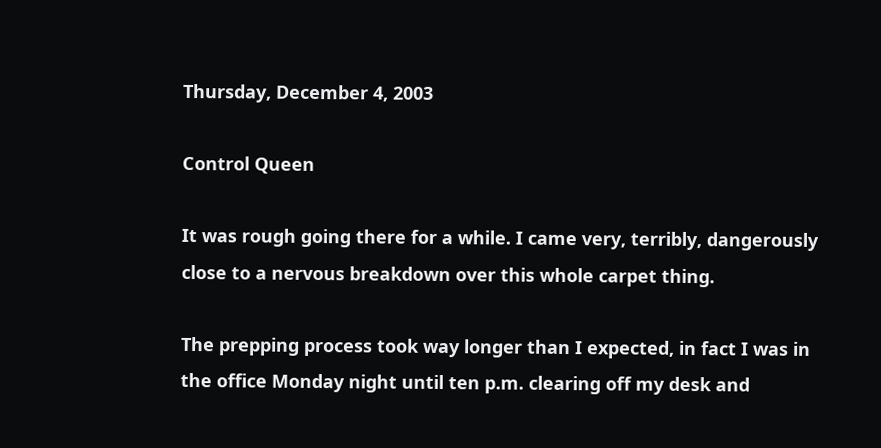Thursday, December 4, 2003

Control Queen

It was rough going there for a while. I came very, terribly, dangerously close to a nervous breakdown over this whole carpet thing.

The prepping process took way longer than I expected, in fact I was in the office Monday night until ten p.m. clearing off my desk and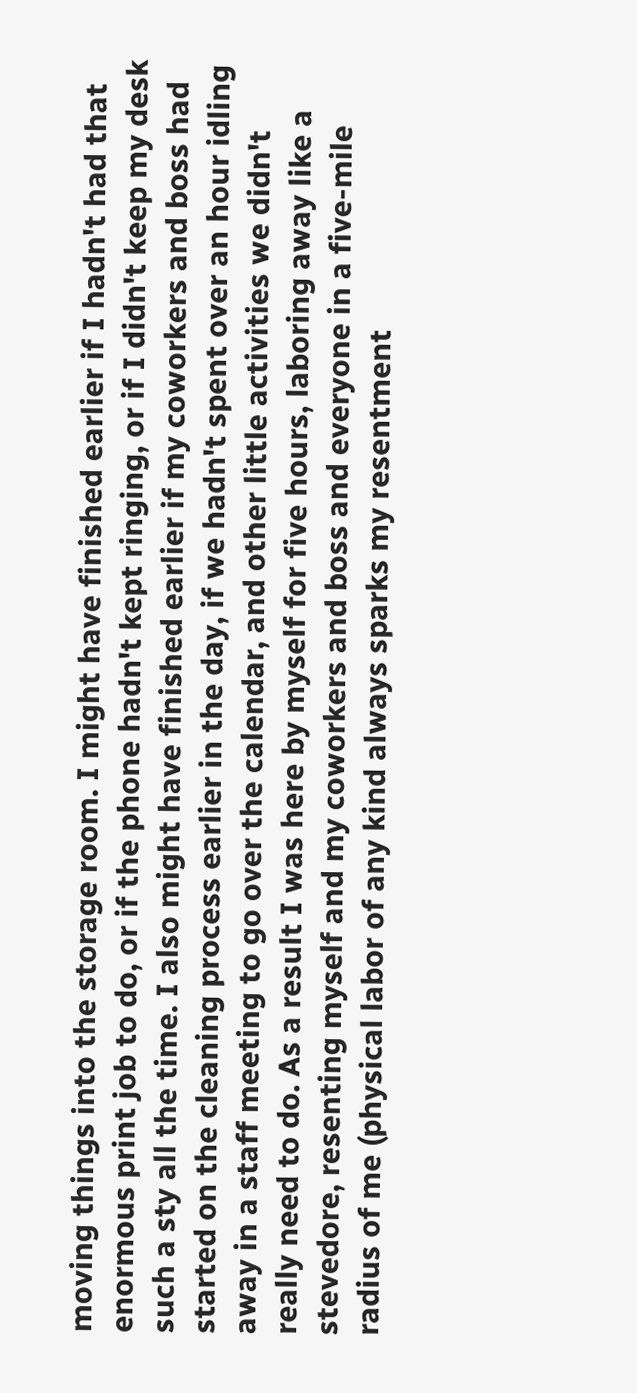moving things into the storage room. I might have finished earlier if I hadn't had that enormous print job to do, or if the phone hadn't kept ringing, or if I didn't keep my desk such a sty all the time. I also might have finished earlier if my coworkers and boss had started on the cleaning process earlier in the day, if we hadn't spent over an hour idling away in a staff meeting to go over the calendar, and other little activities we didn't really need to do. As a result I was here by myself for five hours, laboring away like a stevedore, resenting myself and my coworkers and boss and everyone in a five-mile radius of me (physical labor of any kind always sparks my resentment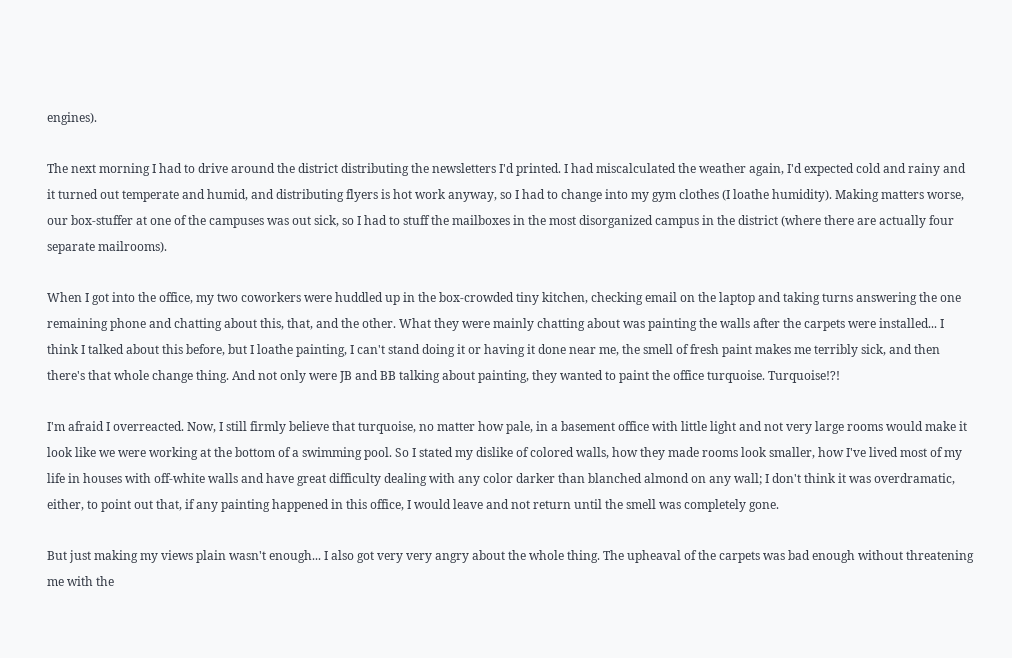engines).

The next morning I had to drive around the district distributing the newsletters I'd printed. I had miscalculated the weather again, I'd expected cold and rainy and it turned out temperate and humid, and distributing flyers is hot work anyway, so I had to change into my gym clothes (I loathe humidity). Making matters worse, our box-stuffer at one of the campuses was out sick, so I had to stuff the mailboxes in the most disorganized campus in the district (where there are actually four separate mailrooms).

When I got into the office, my two coworkers were huddled up in the box-crowded tiny kitchen, checking email on the laptop and taking turns answering the one remaining phone and chatting about this, that, and the other. What they were mainly chatting about was painting the walls after the carpets were installed... I think I talked about this before, but I loathe painting, I can't stand doing it or having it done near me, the smell of fresh paint makes me terribly sick, and then there's that whole change thing. And not only were JB and BB talking about painting, they wanted to paint the office turquoise. Turquoise!?!

I'm afraid I overreacted. Now, I still firmly believe that turquoise, no matter how pale, in a basement office with little light and not very large rooms would make it look like we were working at the bottom of a swimming pool. So I stated my dislike of colored walls, how they made rooms look smaller, how I've lived most of my life in houses with off-white walls and have great difficulty dealing with any color darker than blanched almond on any wall; I don't think it was overdramatic, either, to point out that, if any painting happened in this office, I would leave and not return until the smell was completely gone.

But just making my views plain wasn't enough... I also got very very angry about the whole thing. The upheaval of the carpets was bad enough without threatening me with the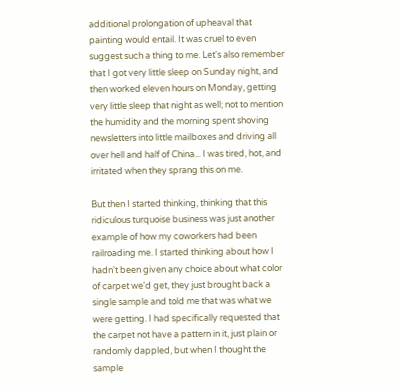additional prolongation of upheaval that painting would entail. It was cruel to even suggest such a thing to me. Let's also remember that I got very little sleep on Sunday night, and then worked eleven hours on Monday, getting very little sleep that night as well; not to mention the humidity and the morning spent shoving newsletters into little mailboxes and driving all over hell and half of China... I was tired, hot, and irritated when they sprang this on me.

But then I started thinking, thinking that this ridiculous turquoise business was just another example of how my coworkers had been railroading me. I started thinking about how I hadn't been given any choice about what color of carpet we'd get, they just brought back a single sample and told me that was what we were getting. I had specifically requested that the carpet not have a pattern in it, just plain or randomly dappled, but when I thought the sample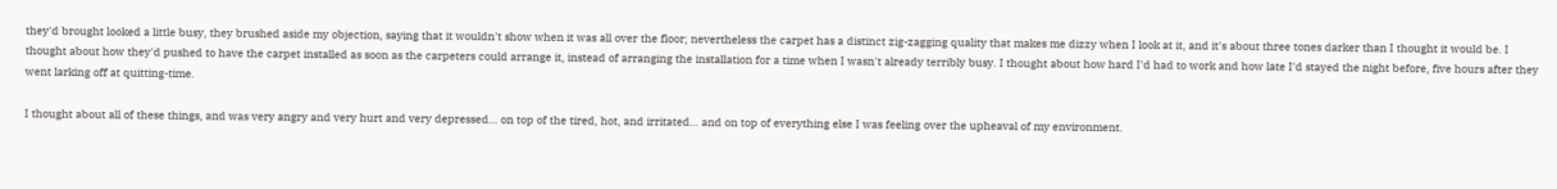they'd brought looked a little busy, they brushed aside my objection, saying that it wouldn't show when it was all over the floor; nevertheless the carpet has a distinct zig-zagging quality that makes me dizzy when I look at it, and it's about three tones darker than I thought it would be. I thought about how they'd pushed to have the carpet installed as soon as the carpeters could arrange it, instead of arranging the installation for a time when I wasn't already terribly busy. I thought about how hard I'd had to work and how late I'd stayed the night before, five hours after they went larking off at quitting-time.

I thought about all of these things, and was very angry and very hurt and very depressed... on top of the tired, hot, and irritated... and on top of everything else I was feeling over the upheaval of my environment.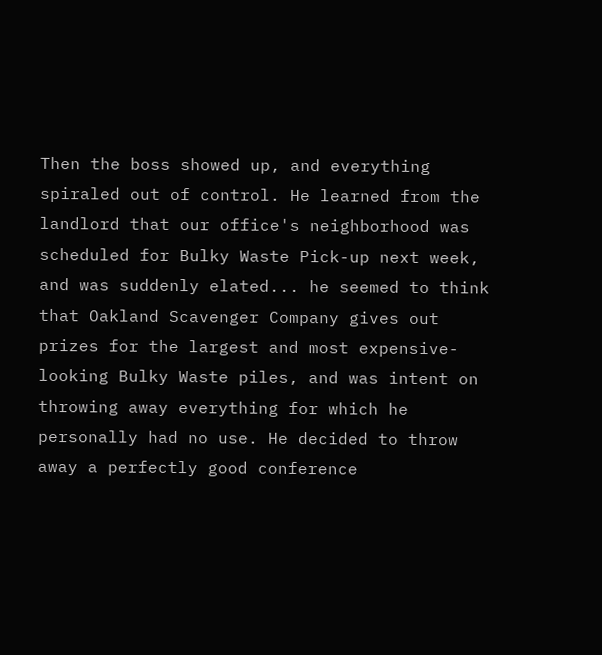Then the boss showed up, and everything spiraled out of control. He learned from the landlord that our office's neighborhood was scheduled for Bulky Waste Pick-up next week, and was suddenly elated... he seemed to think that Oakland Scavenger Company gives out prizes for the largest and most expensive-looking Bulky Waste piles, and was intent on throwing away everything for which he personally had no use. He decided to throw away a perfectly good conference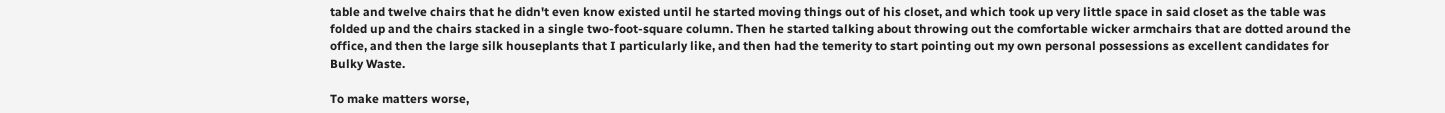table and twelve chairs that he didn't even know existed until he started moving things out of his closet, and which took up very little space in said closet as the table was folded up and the chairs stacked in a single two-foot-square column. Then he started talking about throwing out the comfortable wicker armchairs that are dotted around the office, and then the large silk houseplants that I particularly like, and then had the temerity to start pointing out my own personal possessions as excellent candidates for Bulky Waste.

To make matters worse,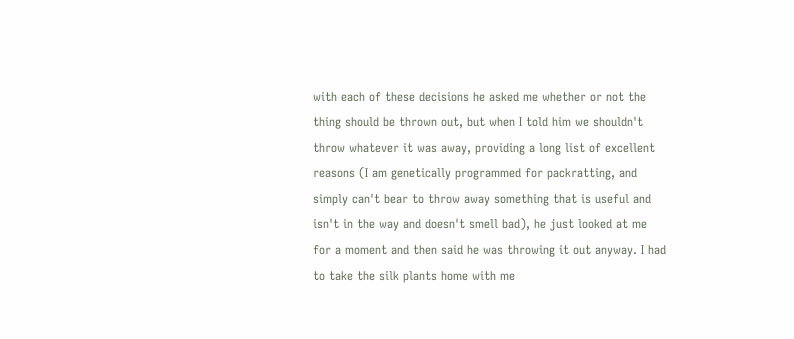with each of these decisions he asked me whether or not the thing should be thrown out, but when I told him we shouldn't throw whatever it was away, providing a long list of excellent reasons (I am genetically programmed for packratting, and simply can't bear to throw away something that is useful and isn't in the way and doesn't smell bad), he just looked at me for a moment and then said he was throwing it out anyway. I had to take the silk plants home with me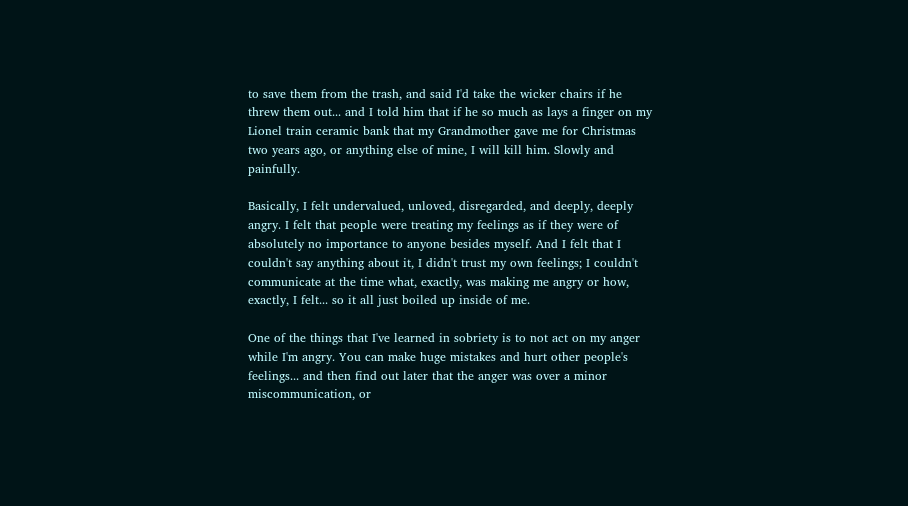to save them from the trash, and said I'd take the wicker chairs if he threw them out... and I told him that if he so much as lays a finger on my Lionel train ceramic bank that my Grandmother gave me for Christmas two years ago, or anything else of mine, I will kill him. Slowly and painfully.

Basically, I felt undervalued, unloved, disregarded, and deeply, deeply angry. I felt that people were treating my feelings as if they were of absolutely no importance to anyone besides myself. And I felt that I couldn't say anything about it, I didn't trust my own feelings; I couldn't communicate at the time what, exactly, was making me angry or how, exactly, I felt... so it all just boiled up inside of me.

One of the things that I've learned in sobriety is to not act on my anger while I'm angry. You can make huge mistakes and hurt other people's feelings... and then find out later that the anger was over a minor miscommunication, or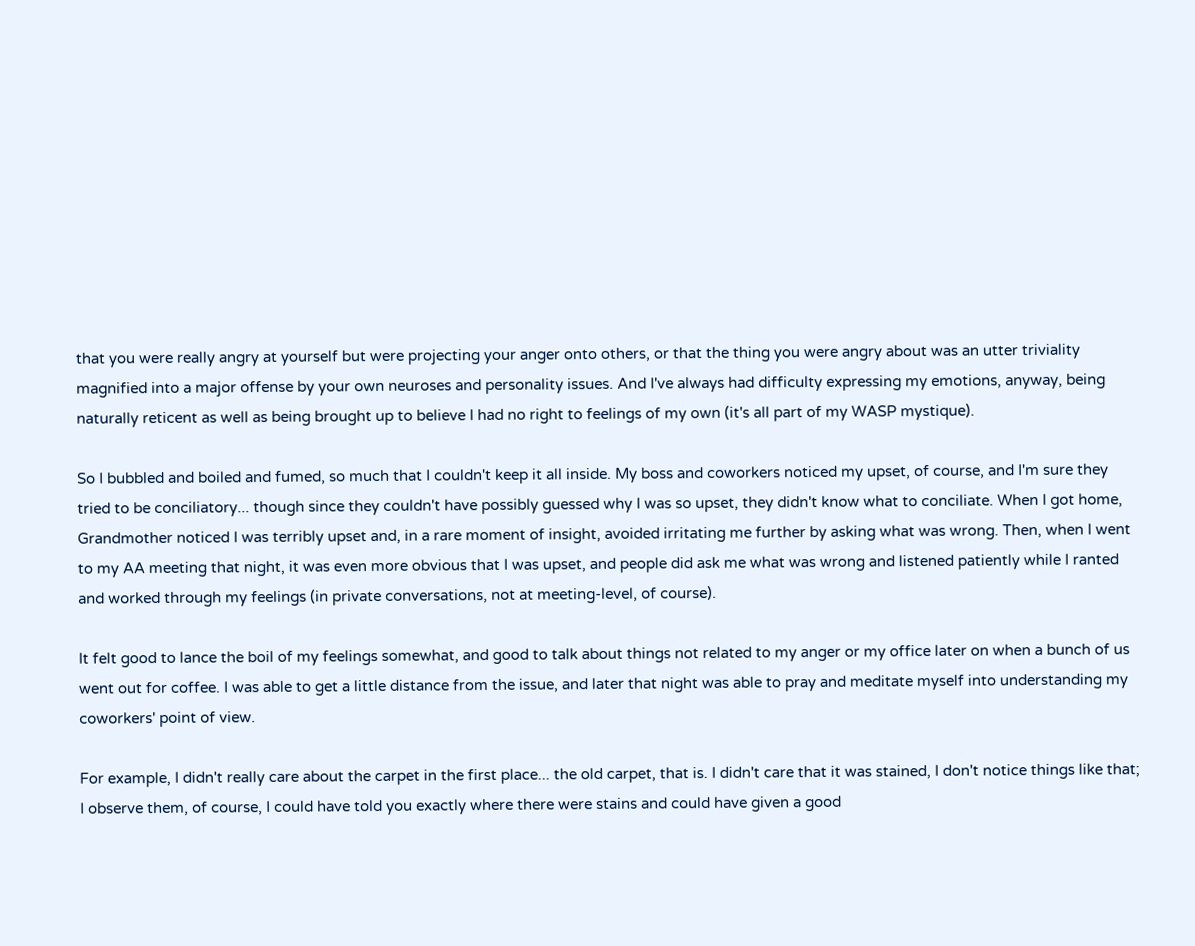that you were really angry at yourself but were projecting your anger onto others, or that the thing you were angry about was an utter triviality magnified into a major offense by your own neuroses and personality issues. And I've always had difficulty expressing my emotions, anyway, being naturally reticent as well as being brought up to believe I had no right to feelings of my own (it's all part of my WASP mystique).

So I bubbled and boiled and fumed, so much that I couldn't keep it all inside. My boss and coworkers noticed my upset, of course, and I'm sure they tried to be conciliatory... though since they couldn't have possibly guessed why I was so upset, they didn't know what to conciliate. When I got home, Grandmother noticed I was terribly upset and, in a rare moment of insight, avoided irritating me further by asking what was wrong. Then, when I went to my AA meeting that night, it was even more obvious that I was upset, and people did ask me what was wrong and listened patiently while I ranted and worked through my feelings (in private conversations, not at meeting-level, of course).

It felt good to lance the boil of my feelings somewhat, and good to talk about things not related to my anger or my office later on when a bunch of us went out for coffee. I was able to get a little distance from the issue, and later that night was able to pray and meditate myself into understanding my coworkers' point of view.

For example, I didn't really care about the carpet in the first place... the old carpet, that is. I didn't care that it was stained, I don't notice things like that; I observe them, of course, I could have told you exactly where there were stains and could have given a good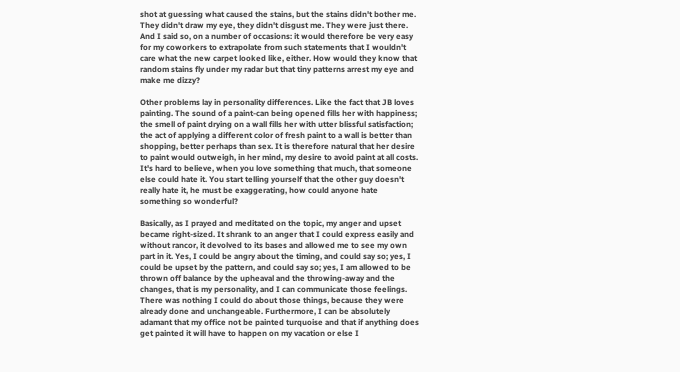shot at guessing what caused the stains, but the stains didn't bother me. They didn't draw my eye, they didn't disgust me. They were just there. And I said so, on a number of occasions: it would therefore be very easy for my coworkers to extrapolate from such statements that I wouldn't care what the new carpet looked like, either. How would they know that random stains fly under my radar but that tiny patterns arrest my eye and make me dizzy?

Other problems lay in personality differences. Like the fact that JB loves painting. The sound of a paint-can being opened fills her with happiness; the smell of paint drying on a wall fills her with utter blissful satisfaction; the act of applying a different color of fresh paint to a wall is better than shopping, better perhaps than sex. It is therefore natural that her desire to paint would outweigh, in her mind, my desire to avoid paint at all costs. It's hard to believe, when you love something that much, that someone else could hate it. You start telling yourself that the other guy doesn't really hate it, he must be exaggerating, how could anyone hate something so wonderful?

Basically, as I prayed and meditated on the topic, my anger and upset became right-sized. It shrank to an anger that I could express easily and without rancor, it devolved to its bases and allowed me to see my own part in it. Yes, I could be angry about the timing, and could say so; yes, I could be upset by the pattern, and could say so; yes, I am allowed to be thrown off balance by the upheaval and the throwing-away and the changes, that is my personality, and I can communicate those feelings. There was nothing I could do about those things, because they were already done and unchangeable. Furthermore, I can be absolutely adamant that my office not be painted turquoise and that if anything does get painted it will have to happen on my vacation or else I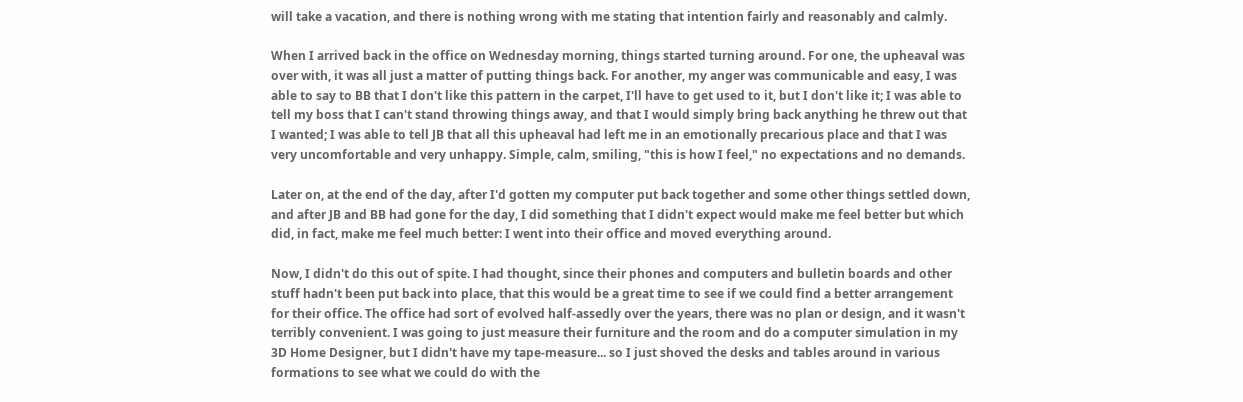will take a vacation, and there is nothing wrong with me stating that intention fairly and reasonably and calmly.

When I arrived back in the office on Wednesday morning, things started turning around. For one, the upheaval was over with, it was all just a matter of putting things back. For another, my anger was communicable and easy, I was able to say to BB that I don't like this pattern in the carpet, I'll have to get used to it, but I don't like it; I was able to tell my boss that I can't stand throwing things away, and that I would simply bring back anything he threw out that I wanted; I was able to tell JB that all this upheaval had left me in an emotionally precarious place and that I was very uncomfortable and very unhappy. Simple, calm, smiling, "this is how I feel," no expectations and no demands.

Later on, at the end of the day, after I'd gotten my computer put back together and some other things settled down, and after JB and BB had gone for the day, I did something that I didn't expect would make me feel better but which did, in fact, make me feel much better: I went into their office and moved everything around.

Now, I didn't do this out of spite. I had thought, since their phones and computers and bulletin boards and other stuff hadn't been put back into place, that this would be a great time to see if we could find a better arrangement for their office. The office had sort of evolved half-assedly over the years, there was no plan or design, and it wasn't terribly convenient. I was going to just measure their furniture and the room and do a computer simulation in my 3D Home Designer, but I didn't have my tape-measure... so I just shoved the desks and tables around in various formations to see what we could do with the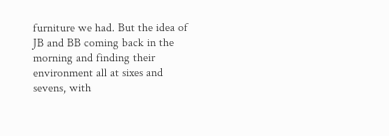furniture we had. But the idea of JB and BB coming back in the morning and finding their environment all at sixes and sevens, with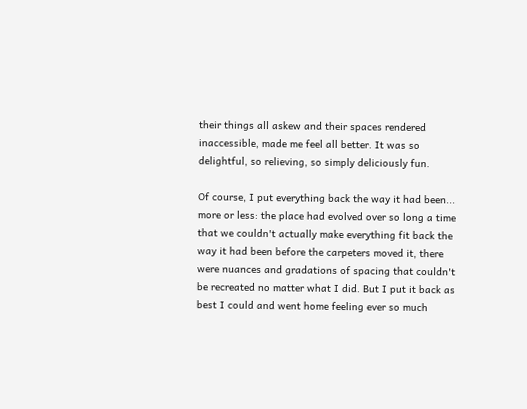their things all askew and their spaces rendered inaccessible, made me feel all better. It was so delightful, so relieving, so simply deliciously fun.

Of course, I put everything back the way it had been... more or less: the place had evolved over so long a time that we couldn't actually make everything fit back the way it had been before the carpeters moved it, there were nuances and gradations of spacing that couldn't be recreated no matter what I did. But I put it back as best I could and went home feeling ever so much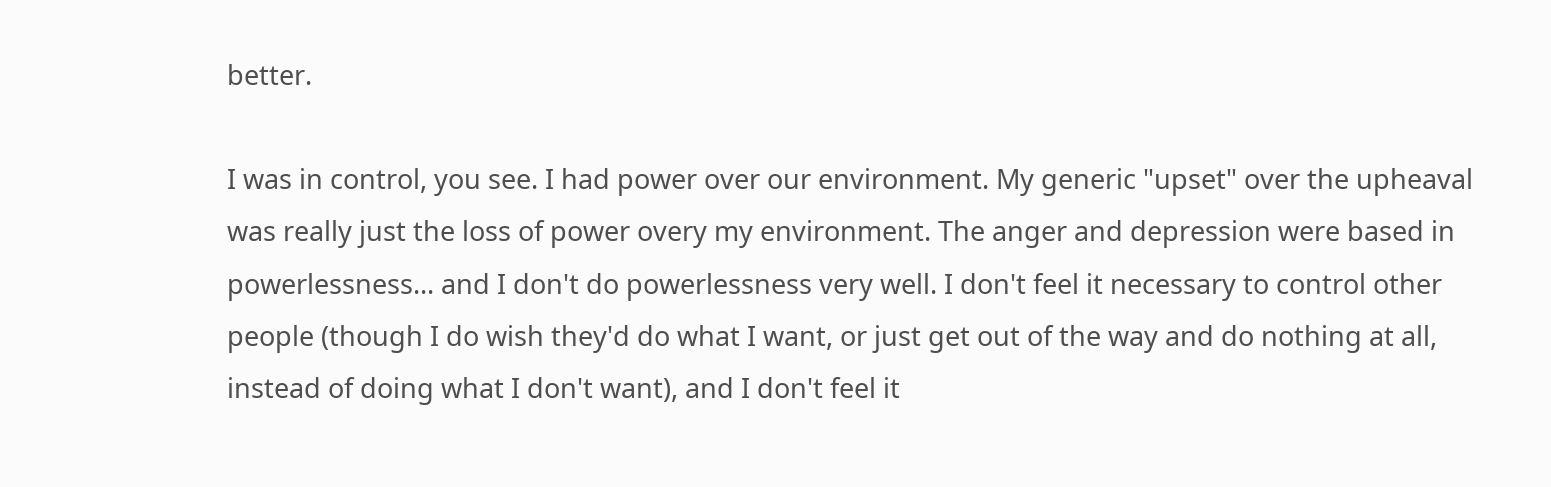better.

I was in control, you see. I had power over our environment. My generic "upset" over the upheaval was really just the loss of power overy my environment. The anger and depression were based in powerlessness... and I don't do powerlessness very well. I don't feel it necessary to control other people (though I do wish they'd do what I want, or just get out of the way and do nothing at all, instead of doing what I don't want), and I don't feel it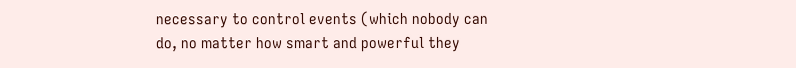necessary to control events (which nobody can do, no matter how smart and powerful they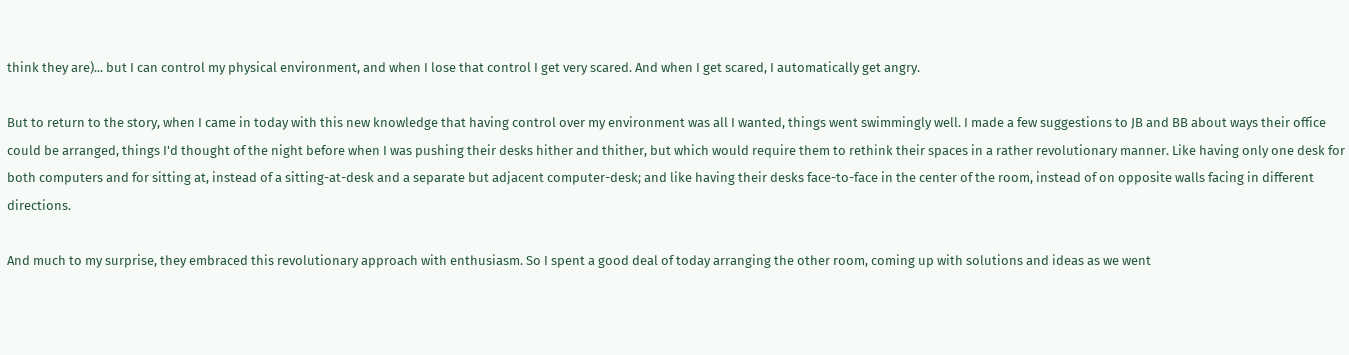think they are)... but I can control my physical environment, and when I lose that control I get very scared. And when I get scared, I automatically get angry.

But to return to the story, when I came in today with this new knowledge that having control over my environment was all I wanted, things went swimmingly well. I made a few suggestions to JB and BB about ways their office could be arranged, things I'd thought of the night before when I was pushing their desks hither and thither, but which would require them to rethink their spaces in a rather revolutionary manner. Like having only one desk for both computers and for sitting at, instead of a sitting-at-desk and a separate but adjacent computer-desk; and like having their desks face-to-face in the center of the room, instead of on opposite walls facing in different directions.

And much to my surprise, they embraced this revolutionary approach with enthusiasm. So I spent a good deal of today arranging the other room, coming up with solutions and ideas as we went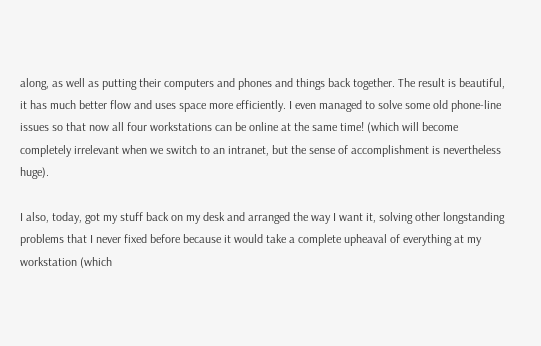along, as well as putting their computers and phones and things back together. The result is beautiful, it has much better flow and uses space more efficiently. I even managed to solve some old phone-line issues so that now all four workstations can be online at the same time! (which will become completely irrelevant when we switch to an intranet, but the sense of accomplishment is nevertheless huge).

I also, today, got my stuff back on my desk and arranged the way I want it, solving other longstanding problems that I never fixed before because it would take a complete upheaval of everything at my workstation (which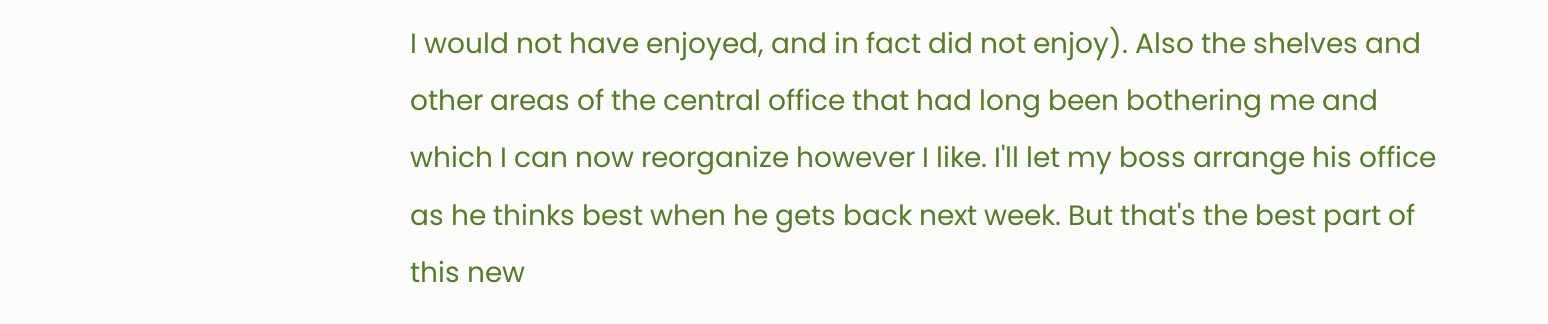I would not have enjoyed, and in fact did not enjoy). Also the shelves and other areas of the central office that had long been bothering me and which I can now reorganize however I like. I'll let my boss arrange his office as he thinks best when he gets back next week. But that's the best part of this new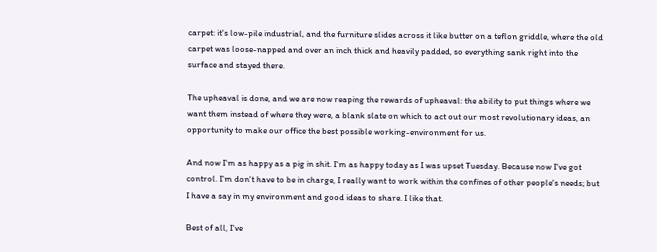carpet: it's low-pile industrial, and the furniture slides across it like butter on a teflon griddle, where the old carpet was loose-napped and over an inch thick and heavily padded, so everything sank right into the surface and stayed there.

The upheaval is done, and we are now reaping the rewards of upheaval: the ability to put things where we want them instead of where they were, a blank slate on which to act out our most revolutionary ideas, an opportunity to make our office the best possible working-environment for us.

And now I'm as happy as a pig in shit. I'm as happy today as I was upset Tuesday. Because now I've got control. I'm don't have to be in charge, I really want to work within the confines of other people's needs; but I have a say in my environment and good ideas to share. I like that.

Best of all, I've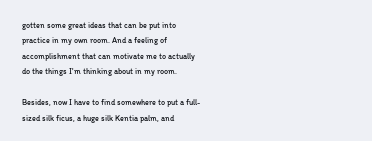gotten some great ideas that can be put into practice in my own room. And a feeling of accomplishment that can motivate me to actually do the things I'm thinking about in my room.

Besides, now I have to find somewhere to put a full-sized silk ficus, a huge silk Kentia palm, and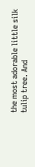the most adorable little silk tulip tree. And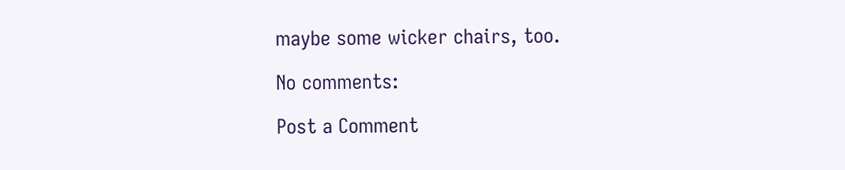maybe some wicker chairs, too.

No comments:

Post a Comment